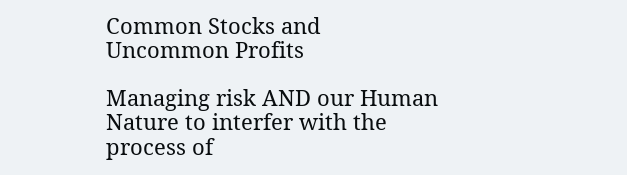Common Stocks and Uncommon Profits

Managing risk AND our Human Nature to interfer with the process of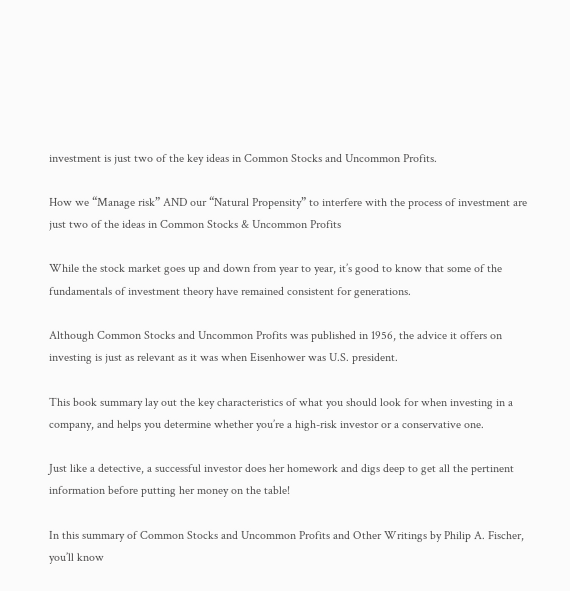investment is just two of the key ideas in Common Stocks and Uncommon Profits.

How we “Manage risk” AND our “Natural Propensity” to interfere with the process of investment are just two of the ideas in Common Stocks & Uncommon Profits

While the stock market goes up and down from year to year, it’s good to know that some of the fundamentals of investment theory have remained consistent for generations.

Although Common Stocks and Uncommon Profits was published in 1956, the advice it offers on investing is just as relevant as it was when Eisenhower was U.S. president.

This book summary lay out the key characteristics of what you should look for when investing in a company, and helps you determine whether you’re a high-risk investor or a conservative one.

Just like a detective, a successful investor does her homework and digs deep to get all the pertinent information before putting her money on the table!

In this summary of Common Stocks and Uncommon Profits and Other Writings by Philip A. Fischer, you’ll know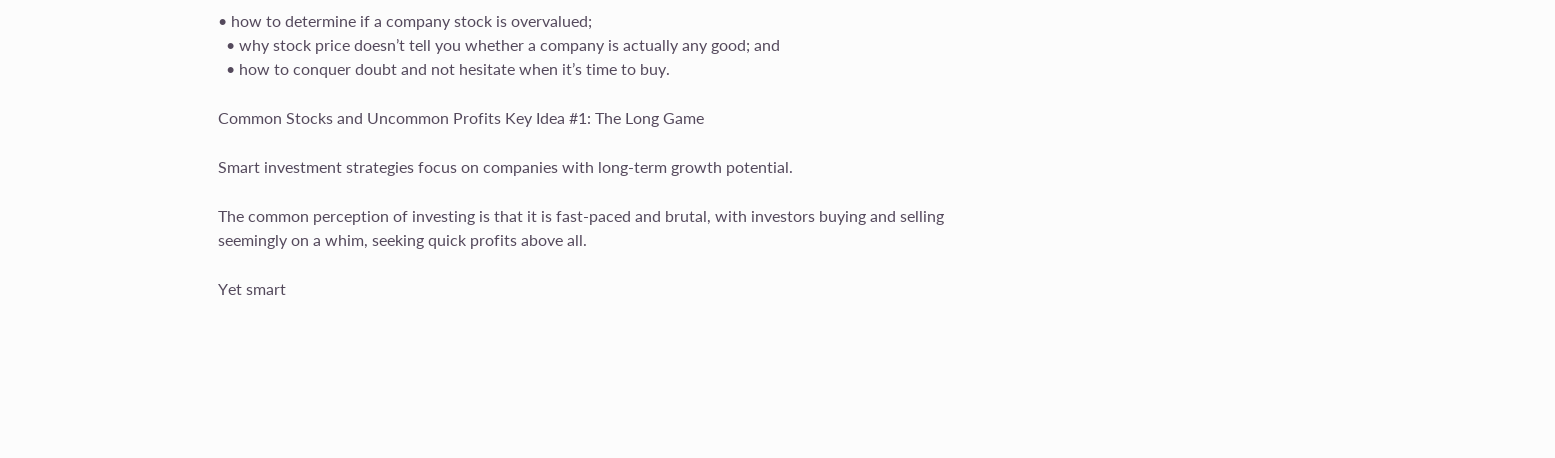• how to determine if a company stock is overvalued;
  • why stock price doesn’t tell you whether a company is actually any good; and
  • how to conquer doubt and not hesitate when it’s time to buy.

Common Stocks and Uncommon Profits Key Idea #1: The Long Game

Smart investment strategies focus on companies with long-term growth potential.

The common perception of investing is that it is fast-paced and brutal, with investors buying and selling seemingly on a whim, seeking quick profits above all.

Yet smart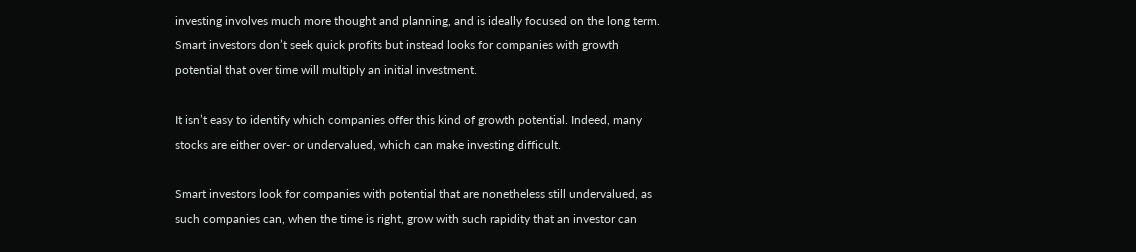investing involves much more thought and planning, and is ideally focused on the long term. Smart investors don’t seek quick profits but instead looks for companies with growth potential that over time will multiply an initial investment.

It isn’t easy to identify which companies offer this kind of growth potential. Indeed, many stocks are either over- or undervalued, which can make investing difficult.

Smart investors look for companies with potential that are nonetheless still undervalued, as such companies can, when the time is right, grow with such rapidity that an investor can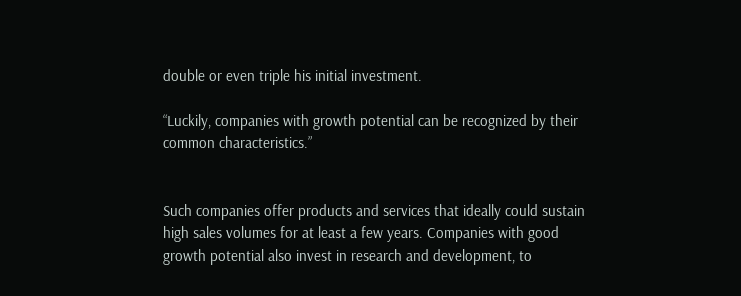double or even triple his initial investment.

“Luckily, companies with growth potential can be recognized by their common characteristics.”


Such companies offer products and services that ideally could sustain high sales volumes for at least a few years. Companies with good growth potential also invest in research and development, to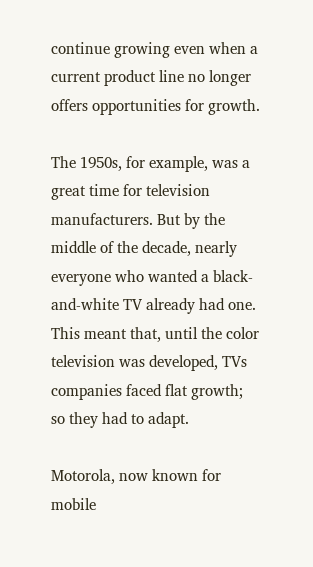continue growing even when a current product line no longer offers opportunities for growth.

The 1950s, for example, was a great time for television manufacturers. But by the middle of the decade, nearly everyone who wanted a black-and-white TV already had one. This meant that, until the color television was developed, TVs companies faced flat growth; so they had to adapt.

Motorola, now known for mobile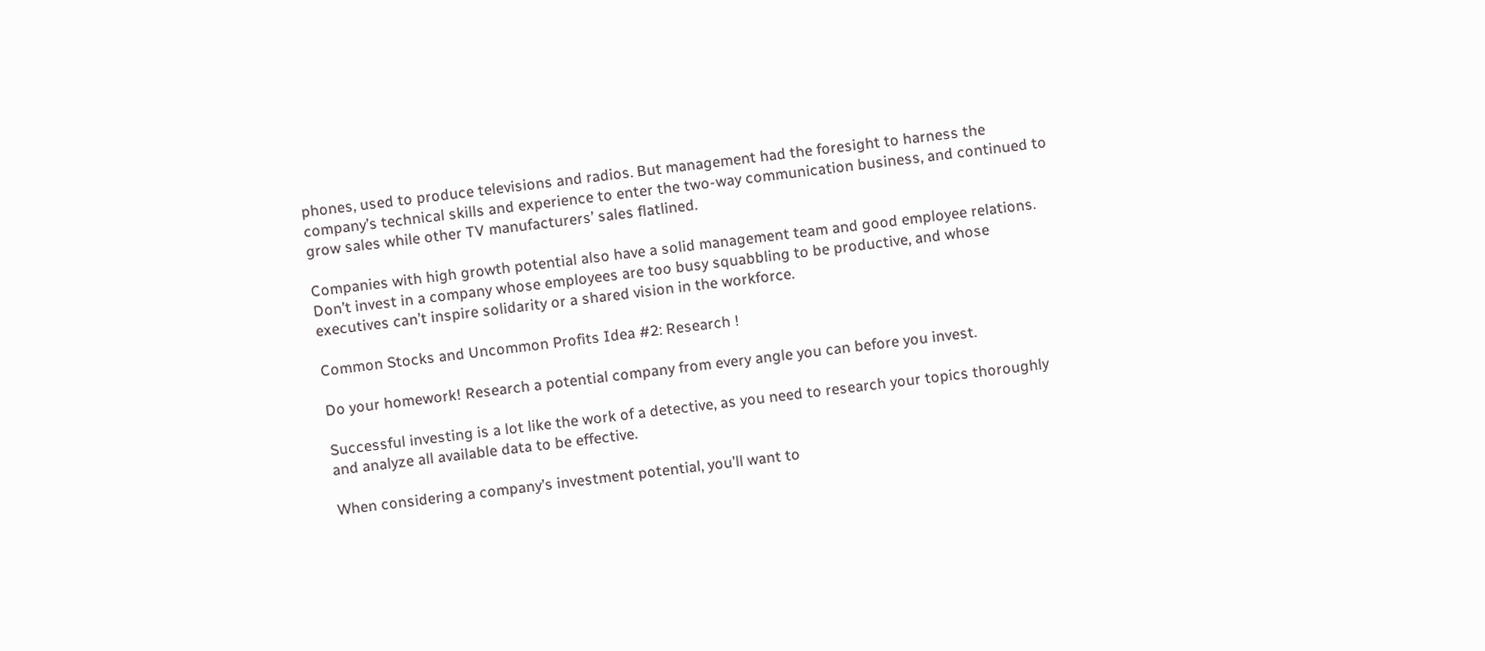phones, used to produce televisions and radios. But management had the foresight to harness the company’s technical skills and experience to enter the two-way communication business, and continued to grow sales while other TV manufacturers’ sales flatlined.

Companies with high growth potential also have a solid management team and good employee relations. Don’t invest in a company whose employees are too busy squabbling to be productive, and whose executives can’t inspire solidarity or a shared vision in the workforce.

Common Stocks and Uncommon Profits Idea #2: Research !

Do your homework! Research a potential company from every angle you can before you invest.

Successful investing is a lot like the work of a detective, as you need to research your topics thoroughly and analyze all available data to be effective.

When considering a company’s investment potential, you’ll want to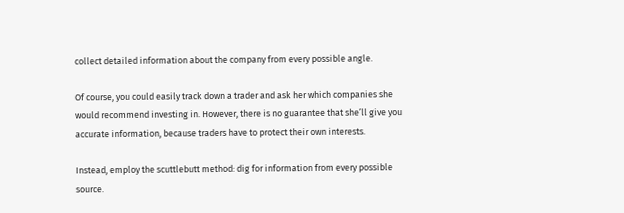collect detailed information about the company from every possible angle.

Of course, you could easily track down a trader and ask her which companies she would recommend investing in. However, there is no guarantee that she’ll give you accurate information, because traders have to protect their own interests.

Instead, employ the scuttlebutt method: dig for information from every possible source.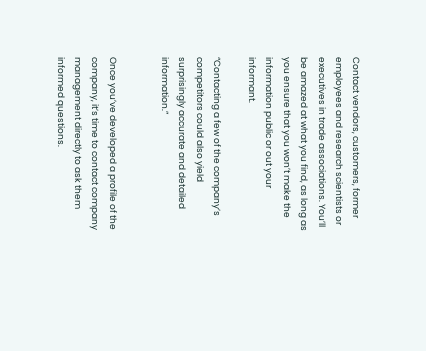Contact vendors, customers, former employees and research scientists or executives in trade associations. You’ll be amazed at what you find, as long as you ensure that you won’t make the information public or out your informant.

“Contacting a few of the company’s competitors could also yield surprisingly accurate and detailed information.”


Once you’ve developed a profile of the company, it’s time to contact company management directly to ask them informed questions.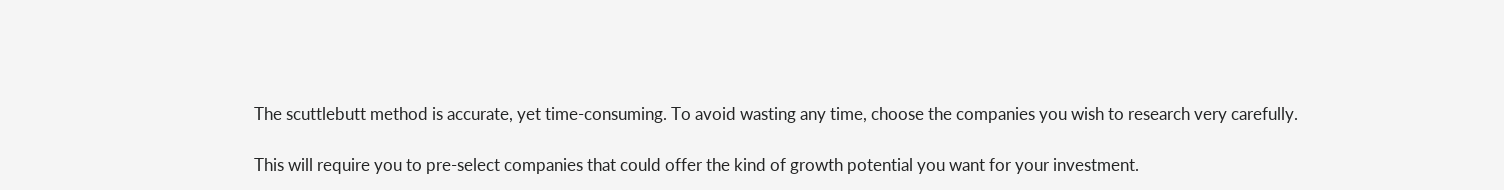The scuttlebutt method is accurate, yet time-consuming. To avoid wasting any time, choose the companies you wish to research very carefully.

This will require you to pre-select companies that could offer the kind of growth potential you want for your investment.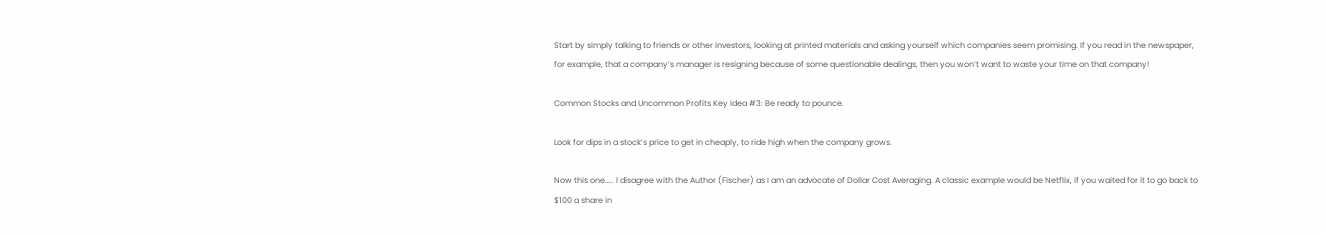Start by simply talking to friends or other investors, looking at printed materials and asking yourself which companies seem promising. If you read in the newspaper, for example, that a company’s manager is resigning because of some questionable dealings, then you won’t want to waste your time on that company!

Common Stocks and Uncommon Profits Key Idea #3: Be ready to pounce.

Look for dips in a stock’s price to get in cheaply, to ride high when the company grows.

Now this one….. I disagree with the Author (Fischer) as I am an advocate of Dollar Cost Averaging. A classic example would be Netflix, if you waited for it to go back to $100 a share in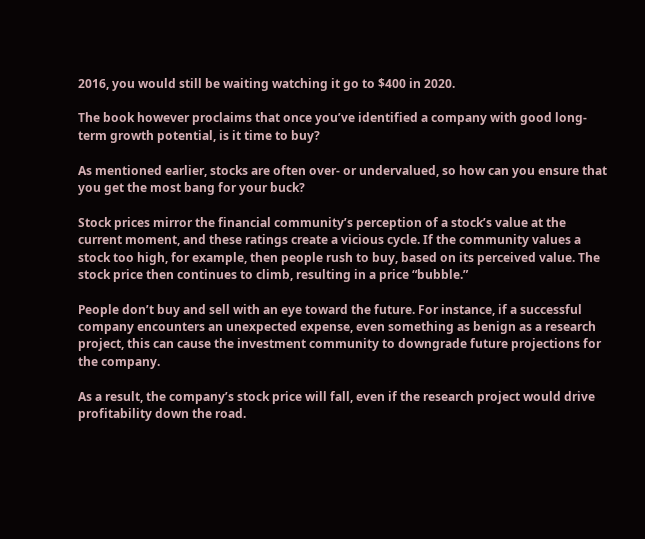2016, you would still be waiting watching it go to $400 in 2020.

The book however proclaims that once you’ve identified a company with good long-term growth potential, is it time to buy?

As mentioned earlier, stocks are often over- or undervalued, so how can you ensure that you get the most bang for your buck?

Stock prices mirror the financial community’s perception of a stock’s value at the current moment, and these ratings create a vicious cycle. If the community values a stock too high, for example, then people rush to buy, based on its perceived value. The stock price then continues to climb, resulting in a price “bubble.”

People don’t buy and sell with an eye toward the future. For instance, if a successful company encounters an unexpected expense, even something as benign as a research project, this can cause the investment community to downgrade future projections for the company.

As a result, the company’s stock price will fall, even if the research project would drive profitability down the road.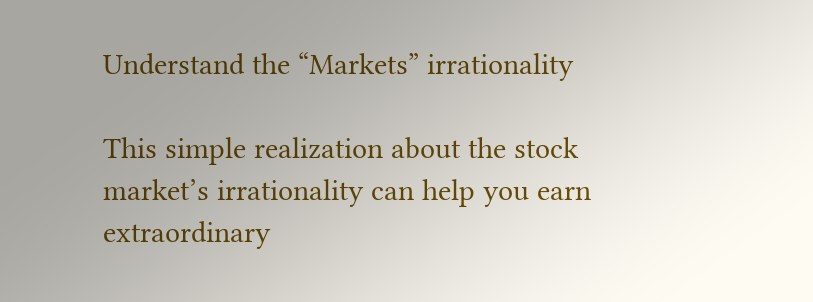Understand the “Markets” irrationality

This simple realization about the stock market’s irrationality can help you earn extraordinary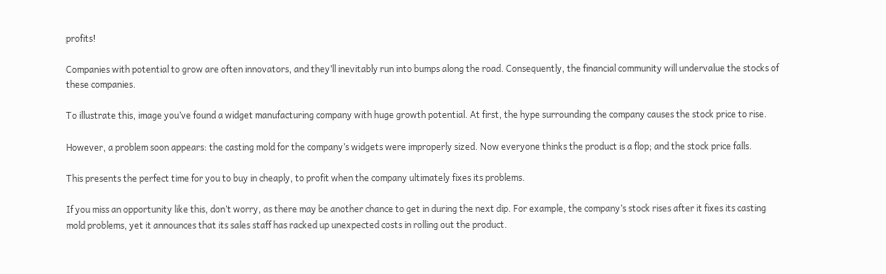profits!

Companies with potential to grow are often innovators, and they’ll inevitably run into bumps along the road. Consequently, the financial community will undervalue the stocks of these companies.

To illustrate this, image you’ve found a widget manufacturing company with huge growth potential. At first, the hype surrounding the company causes the stock price to rise.

However, a problem soon appears: the casting mold for the company’s widgets were improperly sized. Now everyone thinks the product is a flop; and the stock price falls.

This presents the perfect time for you to buy in cheaply, to profit when the company ultimately fixes its problems.

If you miss an opportunity like this, don’t worry, as there may be another chance to get in during the next dip. For example, the company’s stock rises after it fixes its casting mold problems, yet it announces that its sales staff has racked up unexpected costs in rolling out the product.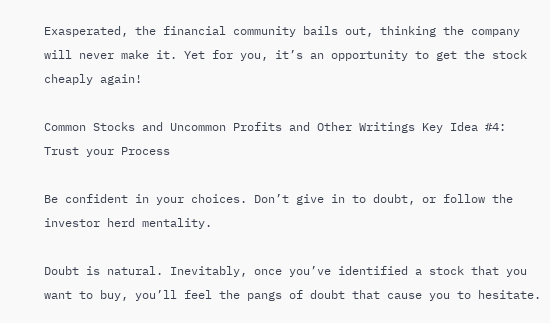Exasperated, the financial community bails out, thinking the company will never make it. Yet for you, it’s an opportunity to get the stock cheaply again!

Common Stocks and Uncommon Profits and Other Writings Key Idea #4: Trust your Process

Be confident in your choices. Don’t give in to doubt, or follow the investor herd mentality.

Doubt is natural. Inevitably, once you’ve identified a stock that you want to buy, you’ll feel the pangs of doubt that cause you to hesitate.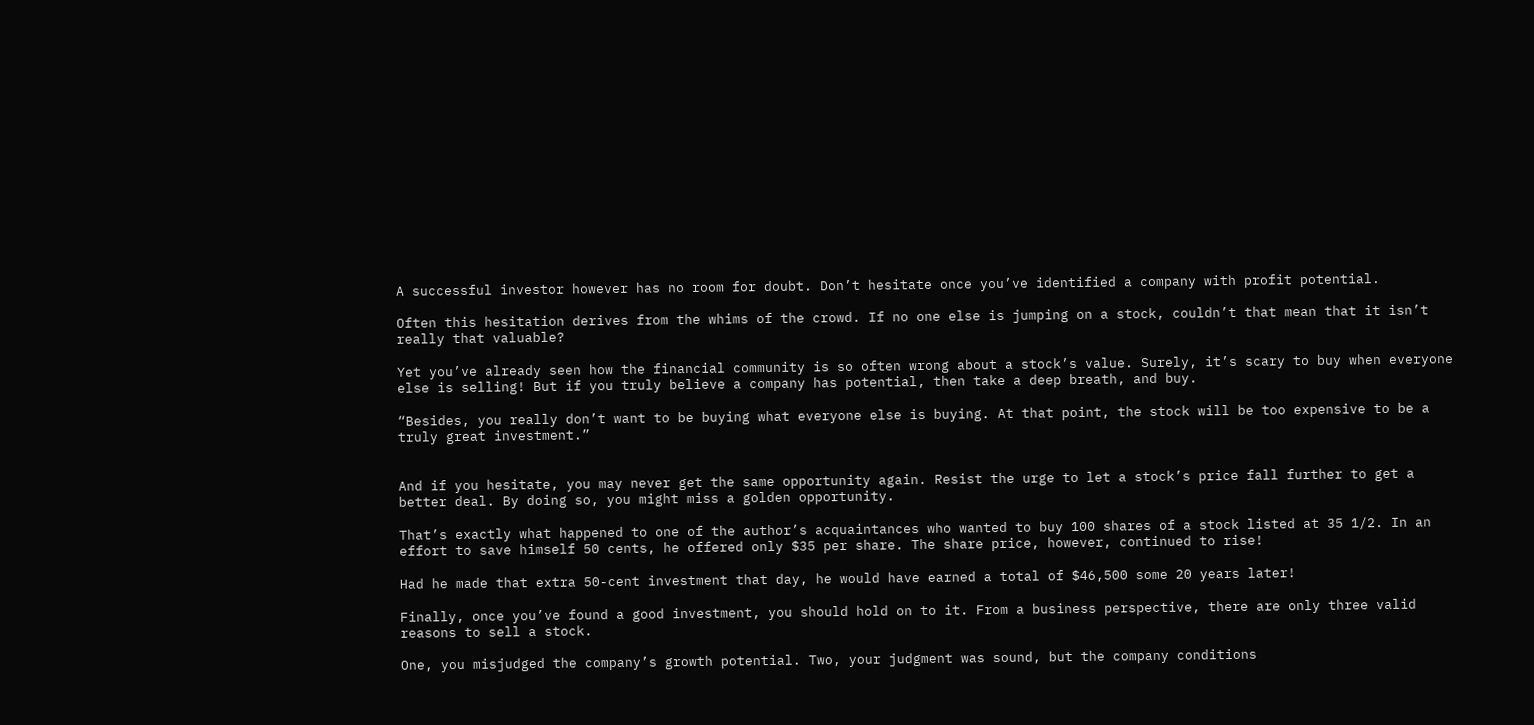A successful investor however has no room for doubt. Don’t hesitate once you’ve identified a company with profit potential.

Often this hesitation derives from the whims of the crowd. If no one else is jumping on a stock, couldn’t that mean that it isn’t really that valuable?

Yet you’ve already seen how the financial community is so often wrong about a stock’s value. Surely, it’s scary to buy when everyone else is selling! But if you truly believe a company has potential, then take a deep breath, and buy.

“Besides, you really don’t want to be buying what everyone else is buying. At that point, the stock will be too expensive to be a truly great investment.”


And if you hesitate, you may never get the same opportunity again. Resist the urge to let a stock’s price fall further to get a better deal. By doing so, you might miss a golden opportunity.

That’s exactly what happened to one of the author’s acquaintances who wanted to buy 100 shares of a stock listed at 35 1/2. In an effort to save himself 50 cents, he offered only $35 per share. The share price, however, continued to rise!

Had he made that extra 50-cent investment that day, he would have earned a total of $46,500 some 20 years later!

Finally, once you’ve found a good investment, you should hold on to it. From a business perspective, there are only three valid reasons to sell a stock.

One, you misjudged the company’s growth potential. Two, your judgment was sound, but the company conditions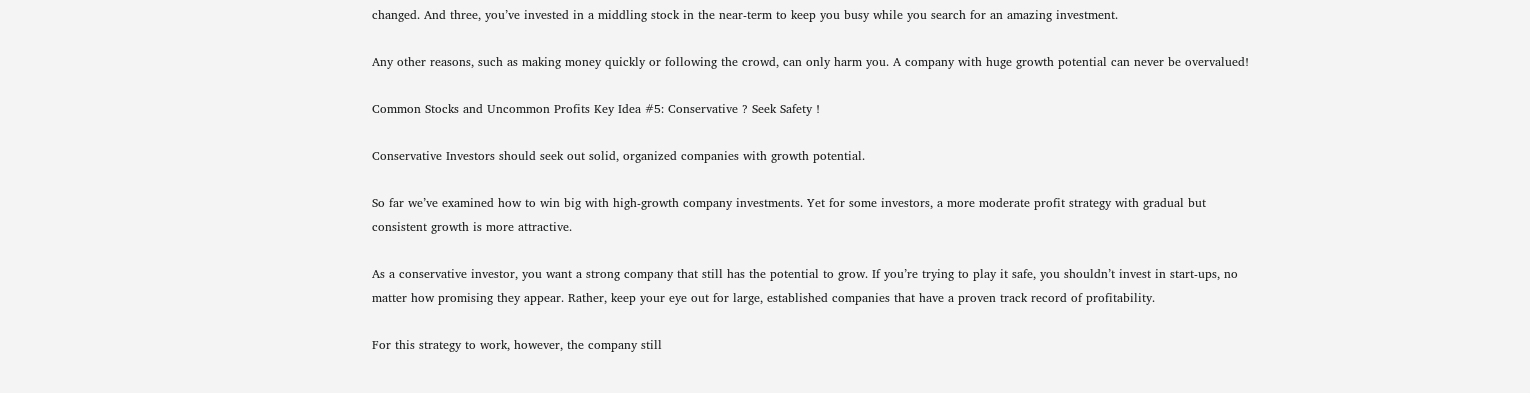changed. And three, you’ve invested in a middling stock in the near-term to keep you busy while you search for an amazing investment.

Any other reasons, such as making money quickly or following the crowd, can only harm you. A company with huge growth potential can never be overvalued!

Common Stocks and Uncommon Profits Key Idea #5: Conservative ? Seek Safety !

Conservative Investors should seek out solid, organized companies with growth potential.

So far we’ve examined how to win big with high-growth company investments. Yet for some investors, a more moderate profit strategy with gradual but consistent growth is more attractive.

As a conservative investor, you want a strong company that still has the potential to grow. If you’re trying to play it safe, you shouldn’t invest in start-ups, no matter how promising they appear. Rather, keep your eye out for large, established companies that have a proven track record of profitability.

For this strategy to work, however, the company still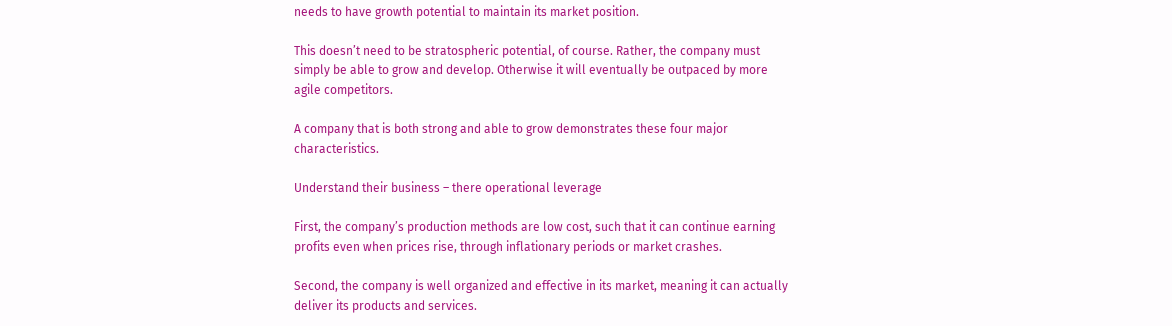needs to have growth potential to maintain its market position.

This doesn’t need to be stratospheric potential, of course. Rather, the company must simply be able to grow and develop. Otherwise it will eventually be outpaced by more agile competitors.

A company that is both strong and able to grow demonstrates these four major characteristics.

Understand their business – there operational leverage

First, the company’s production methods are low cost, such that it can continue earning profits even when prices rise, through inflationary periods or market crashes.

Second, the company is well organized and effective in its market, meaning it can actually deliver its products and services.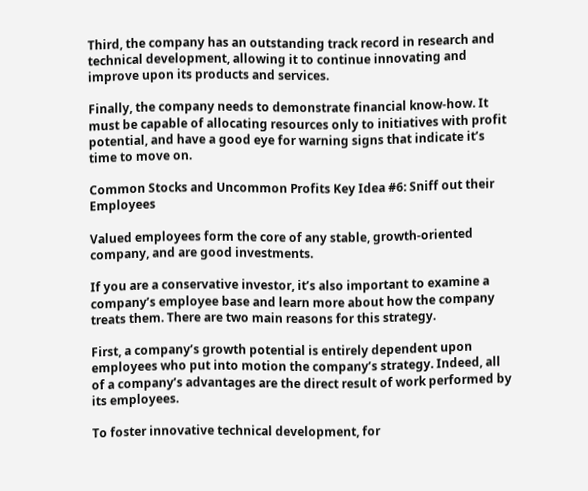Third, the company has an outstanding track record in research and technical development, allowing it to continue innovating and improve upon its products and services.

Finally, the company needs to demonstrate financial know-how. It must be capable of allocating resources only to initiatives with profit potential, and have a good eye for warning signs that indicate it’s time to move on.

Common Stocks and Uncommon Profits Key Idea #6: Sniff out their Employees

Valued employees form the core of any stable, growth-oriented company, and are good investments.

If you are a conservative investor, it’s also important to examine a company’s employee base and learn more about how the company treats them. There are two main reasons for this strategy.

First, a company’s growth potential is entirely dependent upon employees who put into motion the company’s strategy. Indeed, all of a company’s advantages are the direct result of work performed by its employees.

To foster innovative technical development, for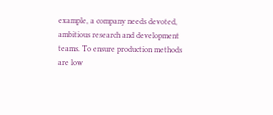example, a company needs devoted, ambitious research and development teams. To ensure production methods are low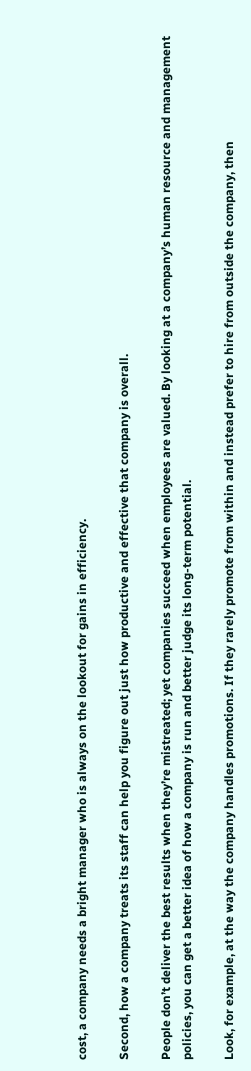cost, a company needs a bright manager who is always on the lookout for gains in efficiency.

Second, how a company treats its staff can help you figure out just how productive and effective that company is overall.

People don’t deliver the best results when they’re mistreated; yet companies succeed when employees are valued. By looking at a company’s human resource and management policies, you can get a better idea of how a company is run and better judge its long-term potential.

Look, for example, at the way the company handles promotions. If they rarely promote from within and instead prefer to hire from outside the company, then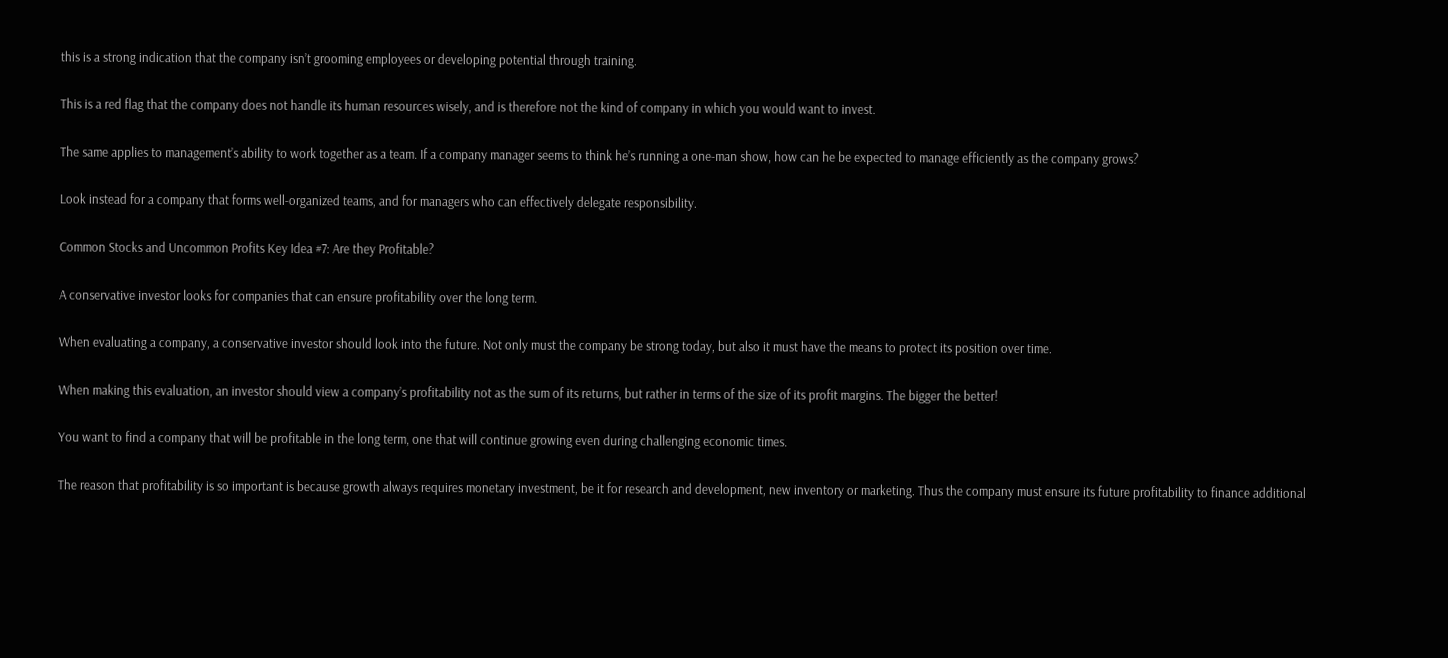this is a strong indication that the company isn’t grooming employees or developing potential through training.

This is a red flag that the company does not handle its human resources wisely, and is therefore not the kind of company in which you would want to invest.

The same applies to management’s ability to work together as a team. If a company manager seems to think he’s running a one-man show, how can he be expected to manage efficiently as the company grows?

Look instead for a company that forms well-organized teams, and for managers who can effectively delegate responsibility.

Common Stocks and Uncommon Profits Key Idea #7: Are they Profitable?

A conservative investor looks for companies that can ensure profitability over the long term.

When evaluating a company, a conservative investor should look into the future. Not only must the company be strong today, but also it must have the means to protect its position over time.

When making this evaluation, an investor should view a company’s profitability not as the sum of its returns, but rather in terms of the size of its profit margins. The bigger the better!

You want to find a company that will be profitable in the long term, one that will continue growing even during challenging economic times.

The reason that profitability is so important is because growth always requires monetary investment, be it for research and development, new inventory or marketing. Thus the company must ensure its future profitability to finance additional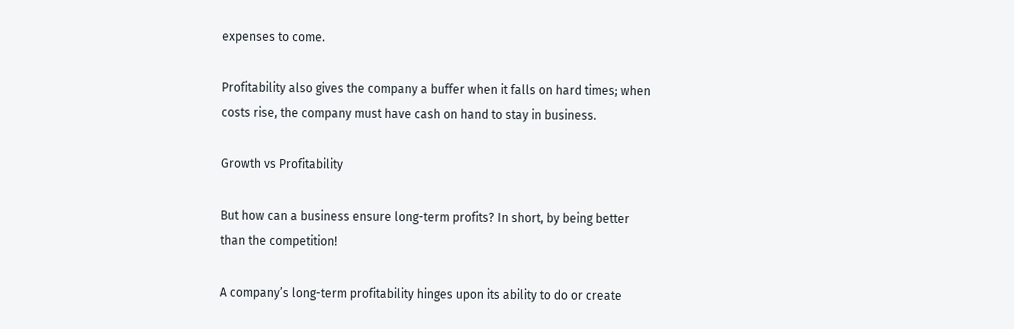expenses to come.

Profitability also gives the company a buffer when it falls on hard times; when costs rise, the company must have cash on hand to stay in business.

Growth vs Profitability

But how can a business ensure long-term profits? In short, by being better than the competition!

A company’s long-term profitability hinges upon its ability to do or create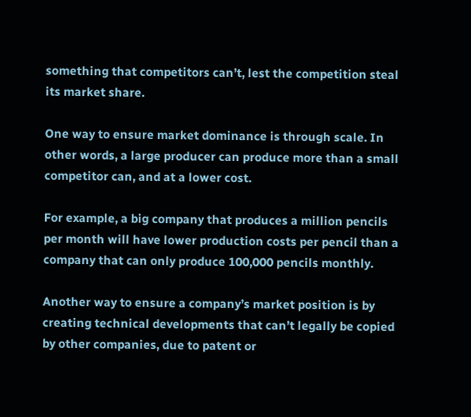something that competitors can’t, lest the competition steal its market share.

One way to ensure market dominance is through scale. In other words, a large producer can produce more than a small competitor can, and at a lower cost.

For example, a big company that produces a million pencils per month will have lower production costs per pencil than a company that can only produce 100,000 pencils monthly.

Another way to ensure a company’s market position is by creating technical developments that can’t legally be copied by other companies, due to patent or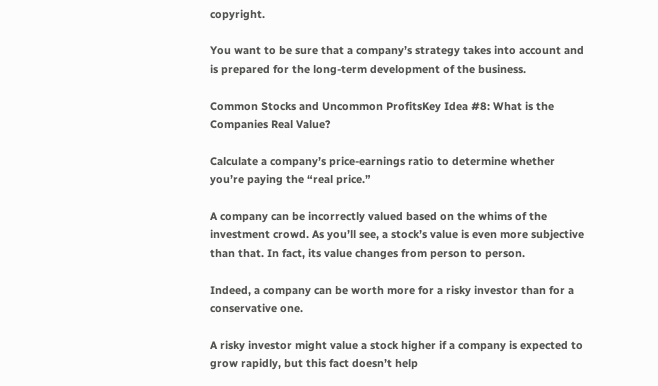copyright.

You want to be sure that a company’s strategy takes into account and is prepared for the long-term development of the business.

Common Stocks and Uncommon ProfitsKey Idea #8: What is the Companies Real Value?

Calculate a company’s price-earnings ratio to determine whether you’re paying the “real price.”

A company can be incorrectly valued based on the whims of the investment crowd. As you’ll see, a stock’s value is even more subjective than that. In fact, its value changes from person to person.

Indeed, a company can be worth more for a risky investor than for a conservative one.

A risky investor might value a stock higher if a company is expected to grow rapidly, but this fact doesn’t help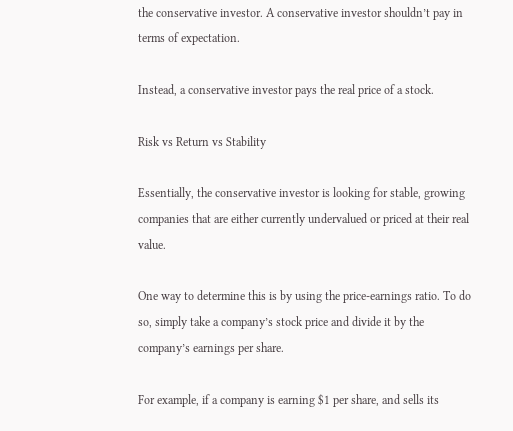the conservative investor. A conservative investor shouldn’t pay in terms of expectation.

Instead, a conservative investor pays the real price of a stock.

Risk vs Return vs Stability

Essentially, the conservative investor is looking for stable, growing companies that are either currently undervalued or priced at their real value.

One way to determine this is by using the price-earnings ratio. To do so, simply take a company’s stock price and divide it by the company’s earnings per share.

For example, if a company is earning $1 per share, and sells its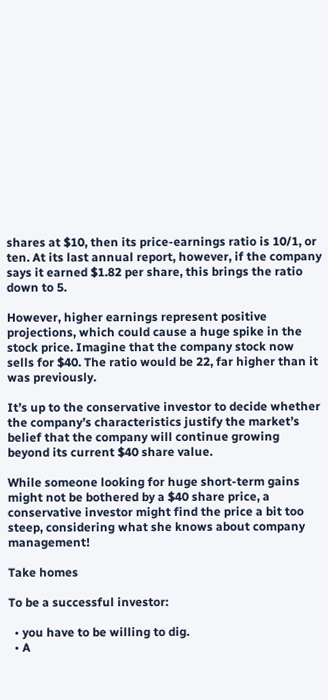shares at $10, then its price-earnings ratio is 10/1, or ten. At its last annual report, however, if the company says it earned $1.82 per share, this brings the ratio down to 5.

However, higher earnings represent positive projections, which could cause a huge spike in the stock price. Imagine that the company stock now sells for $40. The ratio would be 22, far higher than it was previously.

It’s up to the conservative investor to decide whether the company’s characteristics justify the market’s belief that the company will continue growing beyond its current $40 share value.

While someone looking for huge short-term gains might not be bothered by a $40 share price, a conservative investor might find the price a bit too steep, considering what she knows about company management!

Take homes

To be a successful investor:

  • you have to be willing to dig.
  • A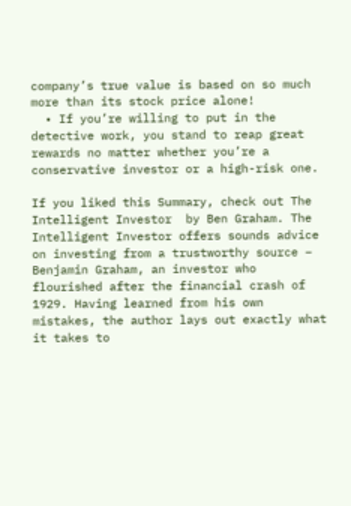company’s true value is based on so much more than its stock price alone!
  • If you’re willing to put in the detective work, you stand to reap great rewards no matter whether you’re a conservative investor or a high-risk one.

If you liked this Summary, check out The Intelligent Investor  by Ben Graham. The Intelligent Investor offers sounds advice on investing from a trustworthy source – Benjamin Graham, an investor who flourished after the financial crash of 1929. Having learned from his own mistakes, the author lays out exactly what it takes to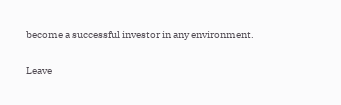become a successful investor in any environment.

Leave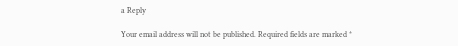a Reply

Your email address will not be published. Required fields are marked *